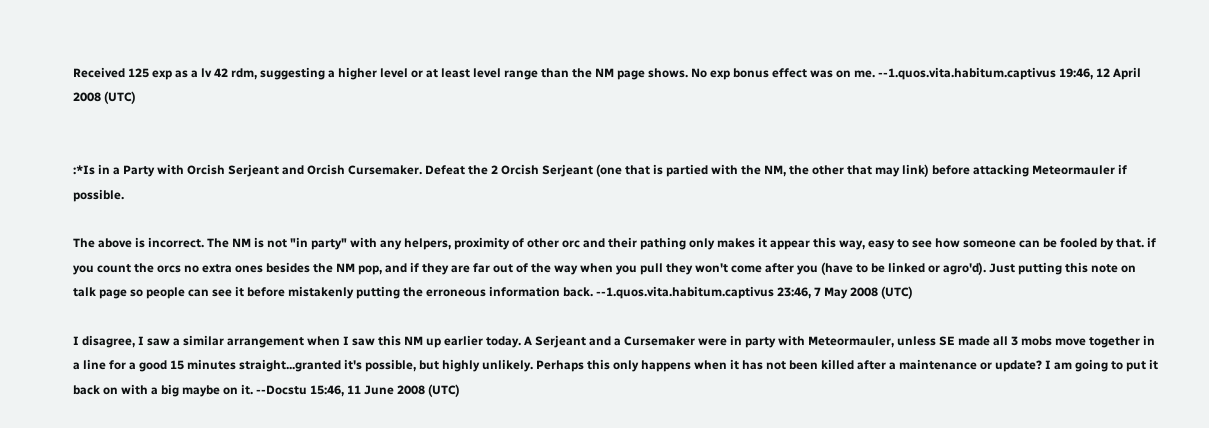Received 125 exp as a lv 42 rdm, suggesting a higher level or at least level range than the NM page shows. No exp bonus effect was on me. --1.quos.vita.habitum.captivus 19:46, 12 April 2008 (UTC)


:*Is in a Party with Orcish Serjeant and Orcish Cursemaker. Defeat the 2 Orcish Serjeant (one that is partied with the NM, the other that may link) before attacking Meteormauler if possible.

The above is incorrect. The NM is not "in party" with any helpers, proximity of other orc and their pathing only makes it appear this way, easy to see how someone can be fooled by that. if you count the orcs no extra ones besides the NM pop, and if they are far out of the way when you pull they won't come after you (have to be linked or agro'd). Just putting this note on talk page so people can see it before mistakenly putting the erroneous information back. --1.quos.vita.habitum.captivus 23:46, 7 May 2008 (UTC)

I disagree, I saw a similar arrangement when I saw this NM up earlier today. A Serjeant and a Cursemaker were in party with Meteormauler, unless SE made all 3 mobs move together in a line for a good 15 minutes straight...granted it's possible, but highly unlikely. Perhaps this only happens when it has not been killed after a maintenance or update? I am going to put it back on with a big maybe on it. --Docstu 15:46, 11 June 2008 (UTC)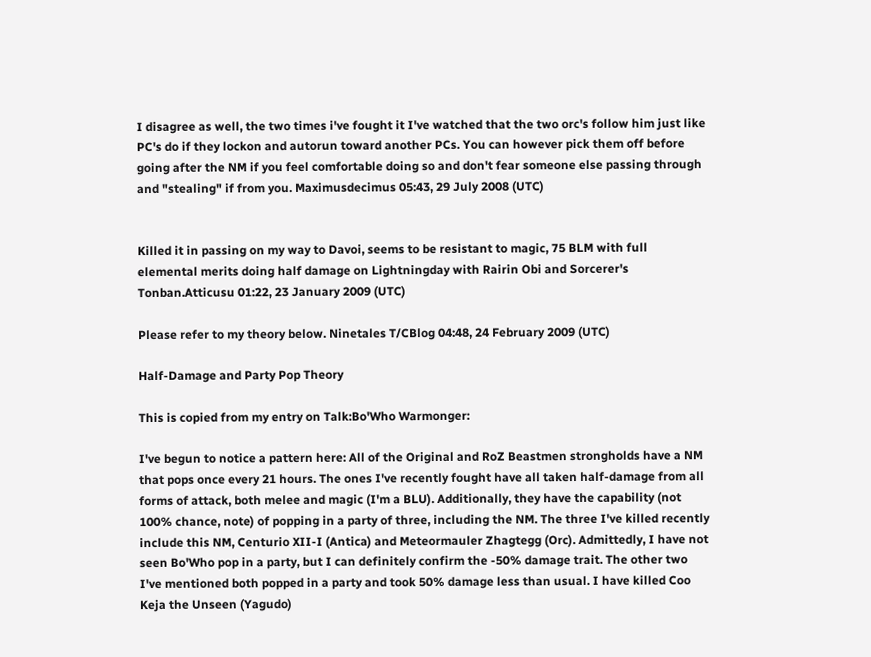I disagree as well, the two times i've fought it I've watched that the two orc's follow him just like PC's do if they lockon and autorun toward another PCs. You can however pick them off before going after the NM if you feel comfortable doing so and don't fear someone else passing through and "stealing" if from you. Maximusdecimus 05:43, 29 July 2008 (UTC)


Killed it in passing on my way to Davoi, seems to be resistant to magic, 75 BLM with full elemental merits doing half damage on Lightningday with Rairin Obi and Sorcerer's Tonban.Atticusu 01:22, 23 January 2009 (UTC)

Please refer to my theory below. Ninetales T/CBlog 04:48, 24 February 2009 (UTC)

Half-Damage and Party Pop Theory

This is copied from my entry on Talk:Bo'Who Warmonger:

I've begun to notice a pattern here: All of the Original and RoZ Beastmen strongholds have a NM that pops once every 21 hours. The ones I've recently fought have all taken half-damage from all forms of attack, both melee and magic (I'm a BLU). Additionally, they have the capability (not 100% chance, note) of popping in a party of three, including the NM. The three I've killed recently include this NM, Centurio XII-I (Antica) and Meteormauler Zhagtegg (Orc). Admittedly, I have not seen Bo'Who pop in a party, but I can definitely confirm the -50% damage trait. The other two I've mentioned both popped in a party and took 50% damage less than usual. I have killed Coo Keja the Unseen (Yagudo)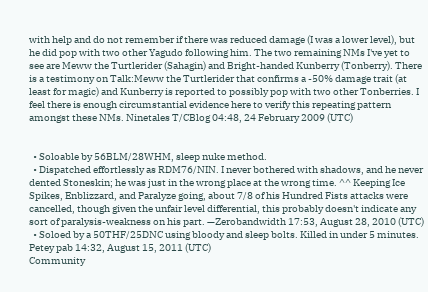with help and do not remember if there was reduced damage (I was a lower level), but he did pop with two other Yagudo following him. The two remaining NMs I've yet to see are Meww the Turtlerider (Sahagin) and Bright-handed Kunberry (Tonberry). There is a testimony on Talk:Meww the Turtlerider that confirms a -50% damage trait (at least for magic) and Kunberry is reported to possibly pop with two other Tonberries. I feel there is enough circumstantial evidence here to verify this repeating pattern amongst these NMs. Ninetales T/CBlog 04:48, 24 February 2009 (UTC)


  • Soloable by 56BLM/28WHM, sleep nuke method.
  • Dispatched effortlessly as RDM76/NIN. I never bothered with shadows, and he never dented Stoneskin; he was just in the wrong place at the wrong time. ^^ Keeping Ice Spikes, Enblizzard, and Paralyze going, about 7/8 of his Hundred Fists attacks were cancelled, though given the unfair level differential, this probably doesn't indicate any sort of paralysis-weakness on his part. —Zerobandwidth 17:53, August 28, 2010 (UTC)
  • Soloed by a 50THF/25DNC using bloody and sleep bolts. Killed in under 5 minutes. Petey pab 14:32, August 15, 2011 (UTC)
Community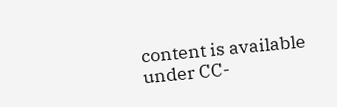content is available under CC-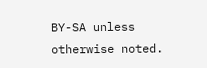BY-SA unless otherwise noted.